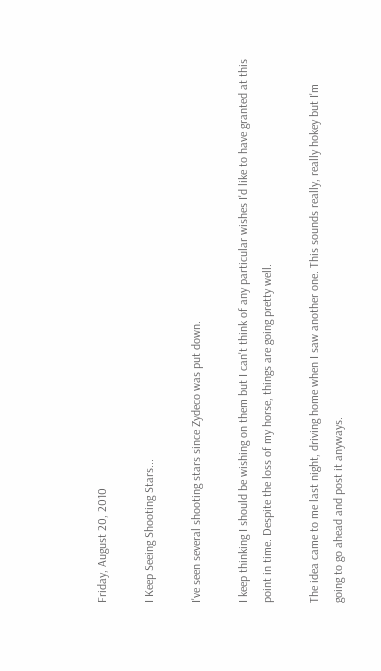Friday, August 20, 2010

I Keep Seeing Shooting Stars...

I've seen several shooting stars since Zydeco was put down.

I keep thinking I should be wishing on them but I can't think of any particular wishes I'd like to have granted at this point in time. Despite the loss of my horse, things are going pretty well.

The idea came to me last night, driving home when I saw another one. This sounds really, really hokey but I'm going to go ahead and post it anyways.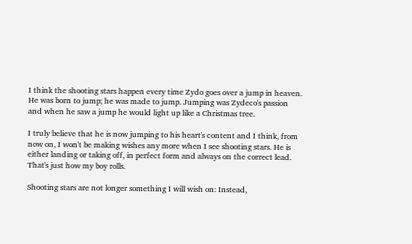I think the shooting stars happen every time Zydo goes over a jump in heaven. He was born to jump; he was made to jump. Jumping was Zydeco's passion and when he saw a jump he would light up like a Christmas tree.

I truly believe that he is now jumping to his heart's content and I think, from now on, I won't be making wishes any more when I see shooting stars. He is either landing or taking off, in perfect form and always on the correct lead. That's just how my boy rolls.

Shooting stars are not longer something I will wish on: Instead,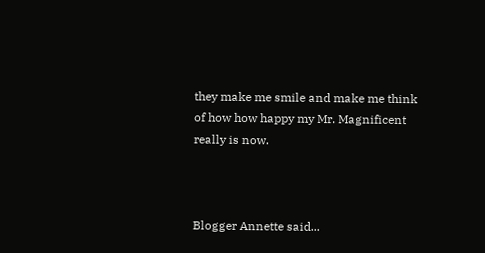they make me smile and make me think of how how happy my Mr. Magnificent really is now.



Blogger Annette said...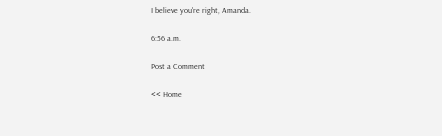I believe you're right, Amanda.

6:56 a.m.

Post a Comment

<< Home